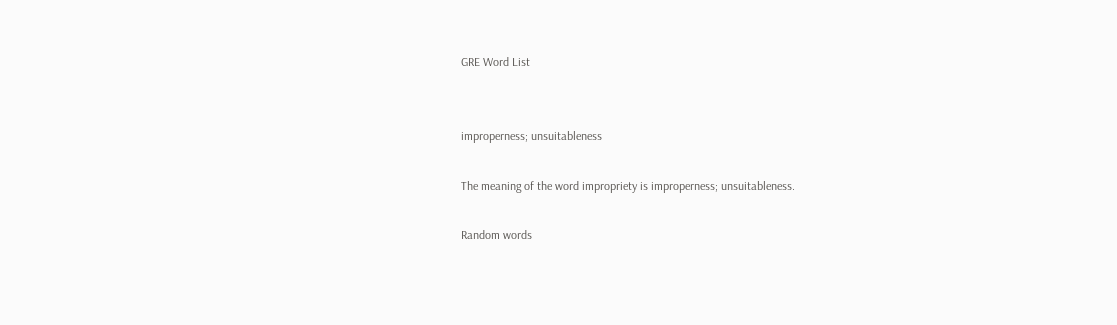GRE Word List


improperness; unsuitableness

The meaning of the word impropriety is improperness; unsuitableness.

Random words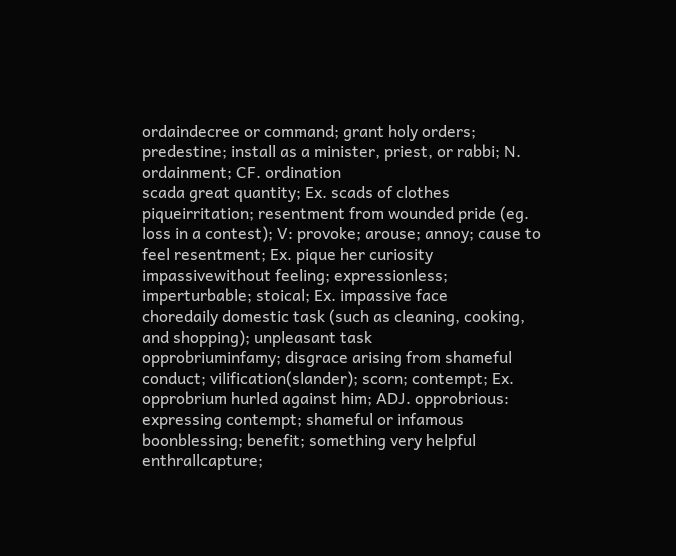ordaindecree or command; grant holy orders; predestine; install as a minister, priest, or rabbi; N. ordainment; CF. ordination
scada great quantity; Ex. scads of clothes
piqueirritation; resentment from wounded pride (eg. loss in a contest); V: provoke; arouse; annoy; cause to feel resentment; Ex. pique her curiosity
impassivewithout feeling; expressionless; imperturbable; stoical; Ex. impassive face
choredaily domestic task (such as cleaning, cooking, and shopping); unpleasant task
opprobriuminfamy; disgrace arising from shameful conduct; vilification(slander); scorn; contempt; Ex. opprobrium hurled against him; ADJ. opprobrious: expressing contempt; shameful or infamous
boonblessing; benefit; something very helpful
enthrallcapture;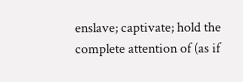enslave; captivate; hold the complete attention of (as if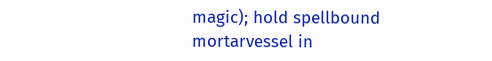magic); hold spellbound
mortarvessel in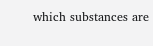which substances are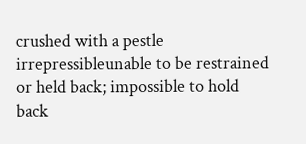crushed with a pestle
irrepressibleunable to be restrained or held back; impossible to hold back